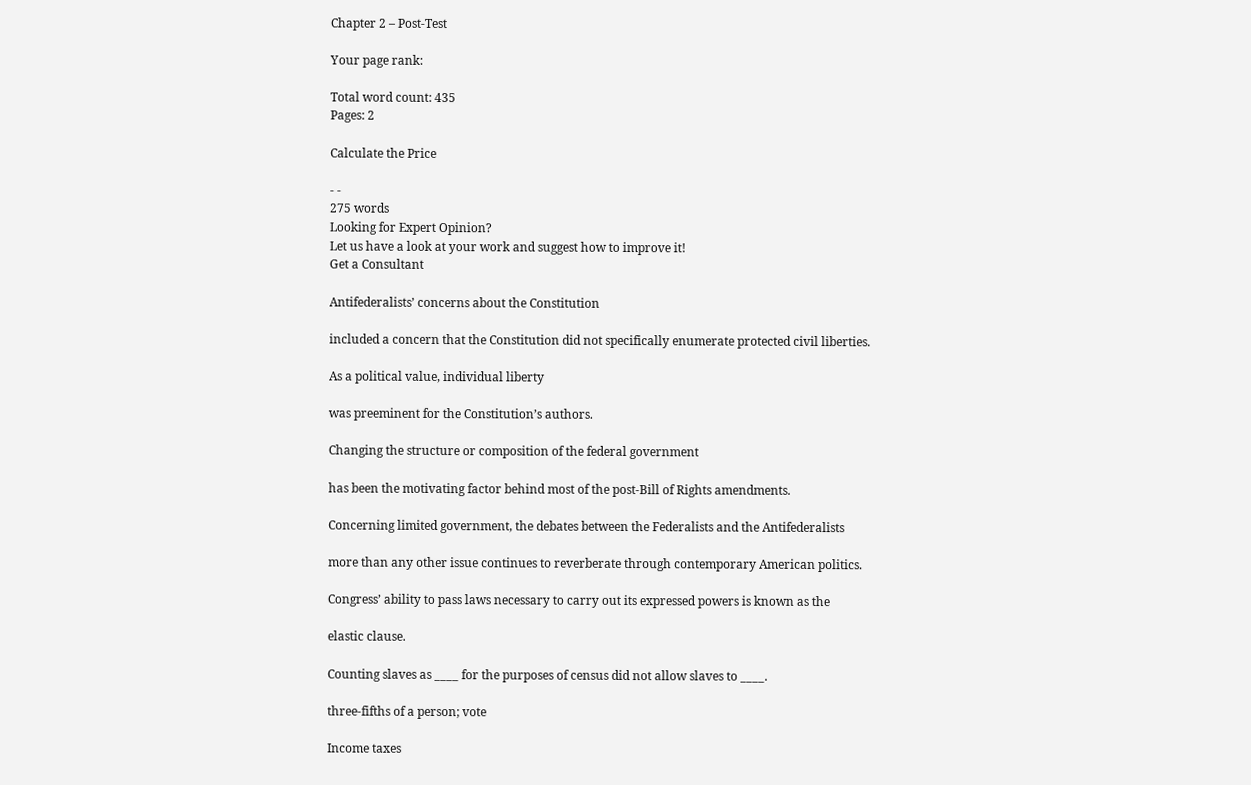Chapter 2 – Post-Test

Your page rank:

Total word count: 435
Pages: 2

Calculate the Price

- -
275 words
Looking for Expert Opinion?
Let us have a look at your work and suggest how to improve it!
Get a Consultant

Antifederalists’ concerns about the Constitution

included a concern that the Constitution did not specifically enumerate protected civil liberties.

As a political value, individual liberty

was preeminent for the Constitution’s authors.

Changing the structure or composition of the federal government

has been the motivating factor behind most of the post-Bill of Rights amendments.

Concerning limited government, the debates between the Federalists and the Antifederalists

more than any other issue continues to reverberate through contemporary American politics.

Congress’ ability to pass laws necessary to carry out its expressed powers is known as the

elastic clause.

Counting slaves as ____ for the purposes of census did not allow slaves to ____.

three-fifths of a person; vote

Income taxes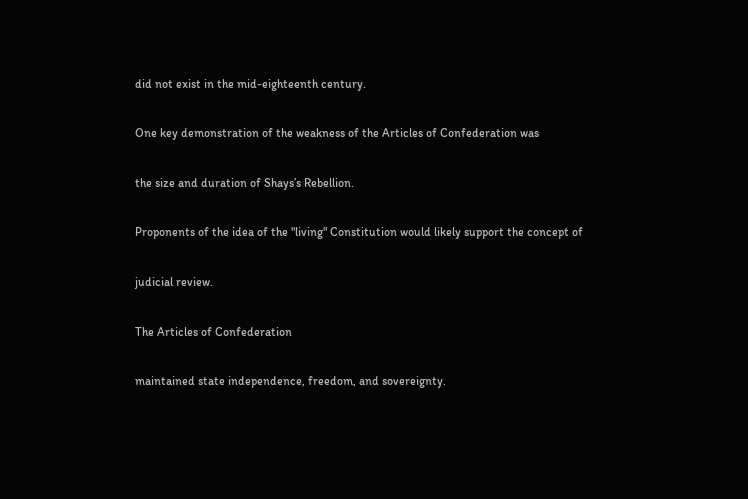did not exist in the mid-eighteenth century.

One key demonstration of the weakness of the Articles of Confederation was

the size and duration of Shays’s Rebellion.

Proponents of the idea of the "living" Constitution would likely support the concept of

judicial review.

The Articles of Confederation

maintained state independence, freedom, and sovereignty.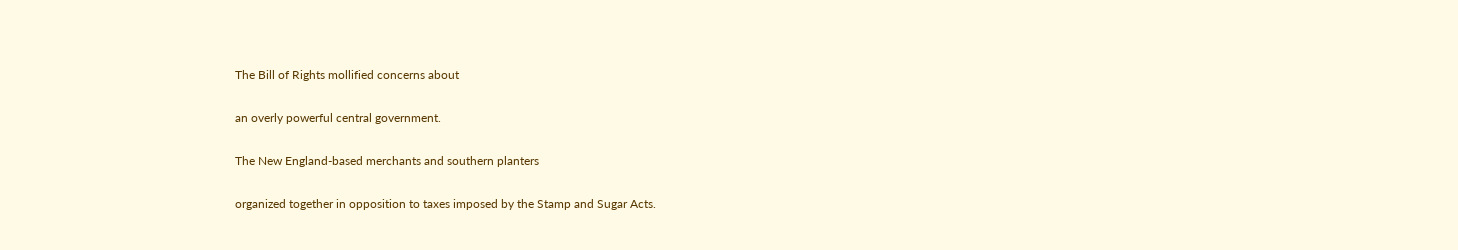The Bill of Rights mollified concerns about

an overly powerful central government.

The New England-based merchants and southern planters

organized together in opposition to taxes imposed by the Stamp and Sugar Acts.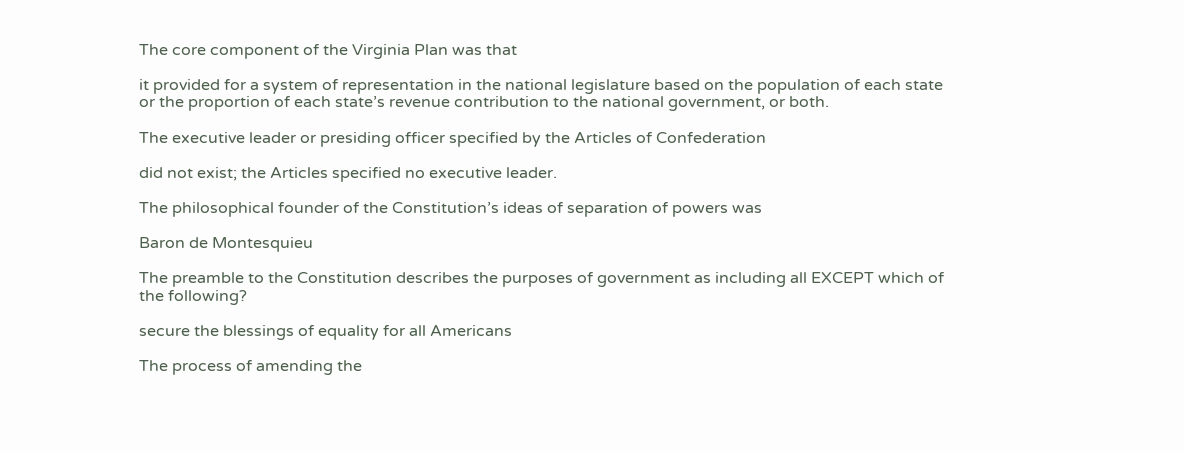The core component of the Virginia Plan was that

it provided for a system of representation in the national legislature based on the population of each state or the proportion of each state’s revenue contribution to the national government, or both.

The executive leader or presiding officer specified by the Articles of Confederation

did not exist; the Articles specified no executive leader.

The philosophical founder of the Constitution’s ideas of separation of powers was

Baron de Montesquieu

The preamble to the Constitution describes the purposes of government as including all EXCEPT which of the following?

secure the blessings of equality for all Americans

The process of amending the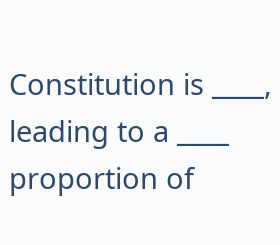Constitution is ____, leading to a ____ proportion of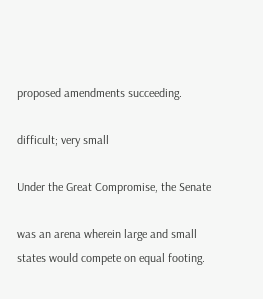proposed amendments succeeding.

difficult; very small

Under the Great Compromise, the Senate

was an arena wherein large and small states would compete on equal footing.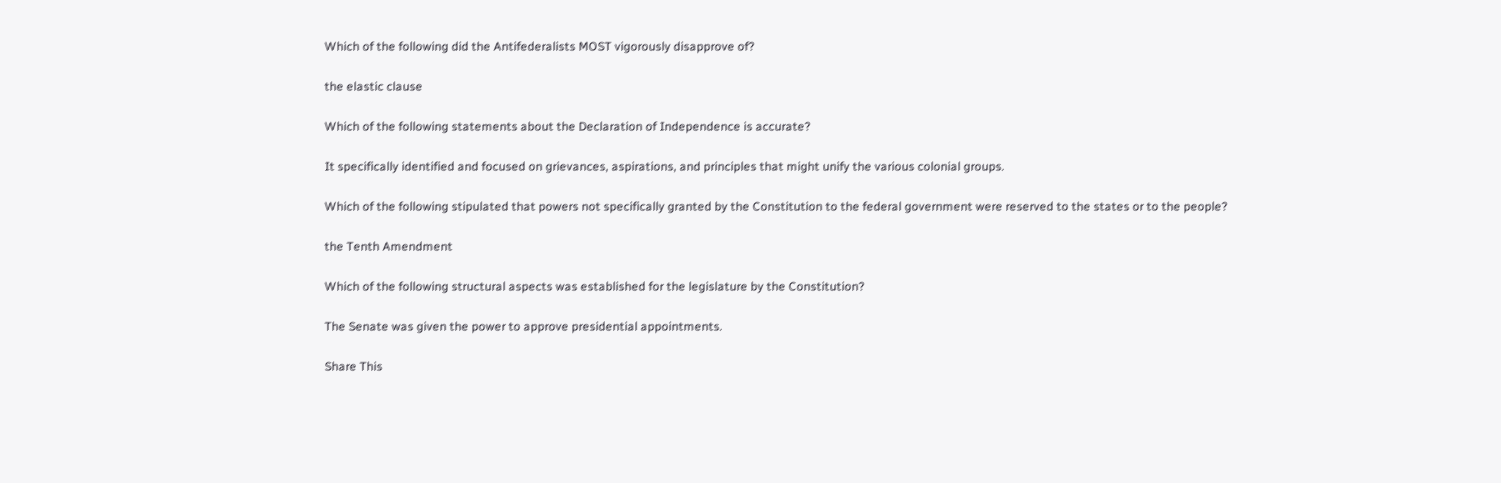Which of the following did the Antifederalists MOST vigorously disapprove of?

the elastic clause

Which of the following statements about the Declaration of Independence is accurate?

It specifically identified and focused on grievances, aspirations, and principles that might unify the various colonial groups.

Which of the following stipulated that powers not specifically granted by the Constitution to the federal government were reserved to the states or to the people?

the Tenth Amendment

Which of the following structural aspects was established for the legislature by the Constitution?

The Senate was given the power to approve presidential appointments.

Share This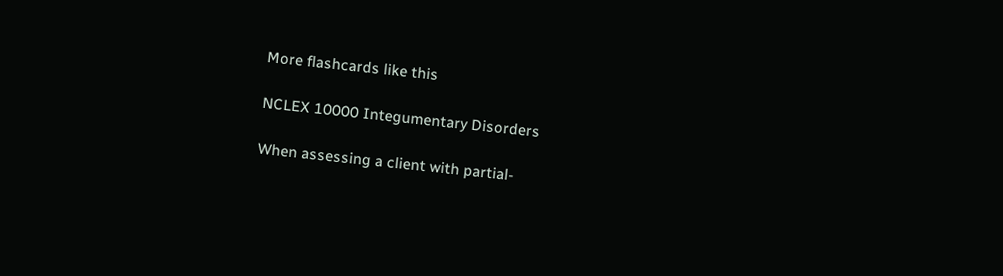More flashcards like this

NCLEX 10000 Integumentary Disorders

When assessing a client with partial-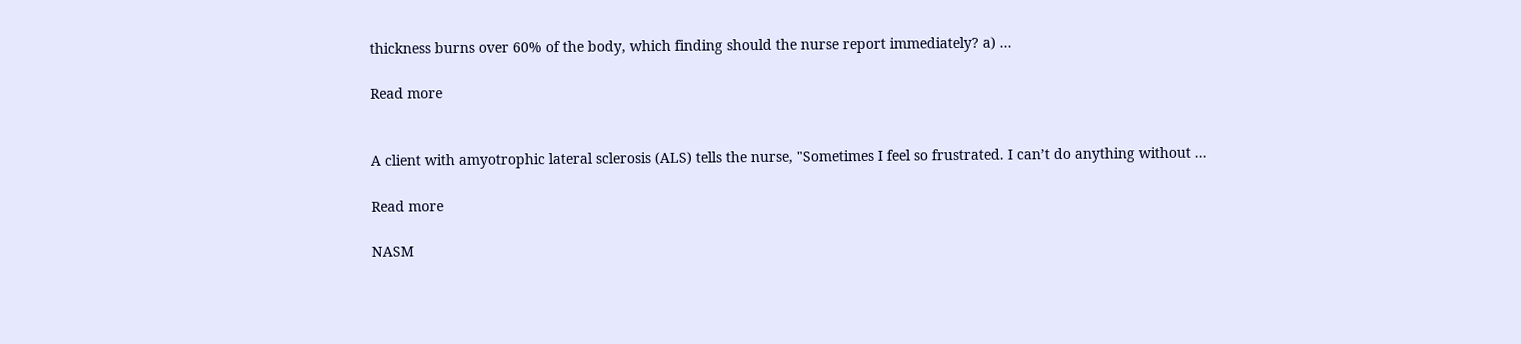thickness burns over 60% of the body, which finding should the nurse report immediately? a) ...

Read more


A client with amyotrophic lateral sclerosis (ALS) tells the nurse, "Sometimes I feel so frustrated. I can’t do anything without ...

Read more

NASM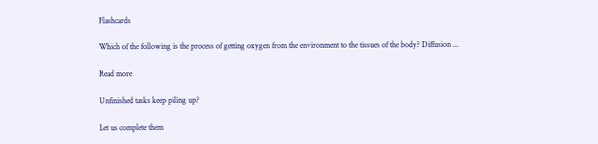Flashcards

Which of the following is the process of getting oxygen from the environment to the tissues of the body? Diffusion ...

Read more

Unfinished tasks keep piling up?

Let us complete them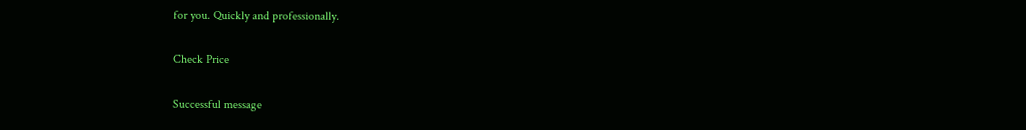for you. Quickly and professionally.

Check Price

Successful message